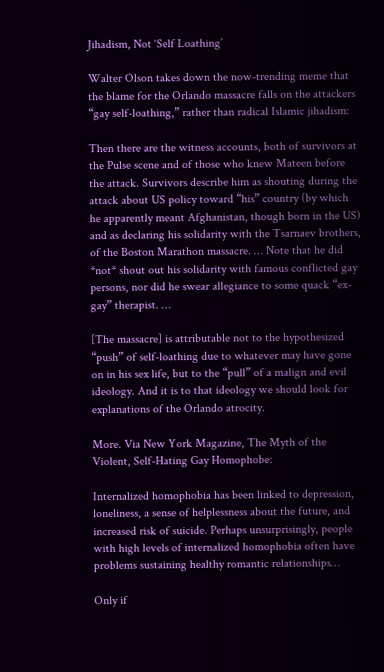Jihadism, Not ‘Self Loathing’

Walter Olson takes down the now-trending meme that the blame for the Orlando massacre falls on the attackers “gay self-loathing,” rather than radical Islamic jihadism:

Then there are the witness accounts, both of survivors at the Pulse scene and of those who knew Mateen before the attack. Survivors describe him as shouting during the attack about US policy toward “his” country (by which he apparently meant Afghanistan, though born in the US) and as declaring his solidarity with the Tsarnaev brothers, of the Boston Marathon massacre. … Note that he did *not* shout out his solidarity with famous conflicted gay persons, nor did he swear allegiance to some quack “ex-gay” therapist. …

[The massacre] is attributable not to the hypothesized “push” of self-loathing due to whatever may have gone on in his sex life, but to the “pull” of a malign and evil ideology. And it is to that ideology we should look for explanations of the Orlando atrocity.

More. Via New York Magazine, The Myth of the Violent, Self-Hating Gay Homophobe:

Internalized homophobia has been linked to depression, loneliness, a sense of helplessness about the future, and increased risk of suicide. Perhaps unsurprisingly, people with high levels of internalized homophobia often have problems sustaining healthy romantic relationships…

Only if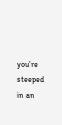you’re steeped in an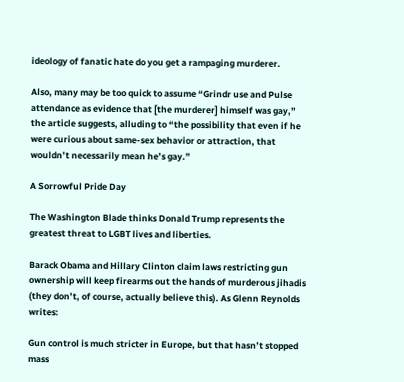ideology of fanatic hate do you get a rampaging murderer.

Also, many may be too quick to assume “Grindr use and Pulse attendance as evidence that [the murderer] himself was gay,” the article suggests, alluding to “the possibility that even if he were curious about same-sex behavior or attraction, that wouldn’t necessarily mean he’s gay.”

A Sorrowful Pride Day

The Washington Blade thinks Donald Trump represents the greatest threat to LGBT lives and liberties.

Barack Obama and Hillary Clinton claim laws restricting gun ownership will keep firearms out the hands of murderous jihadis (they don’t, of course, actually believe this). As Glenn Reynolds writes:

Gun control is much stricter in Europe, but that hasn’t stopped mass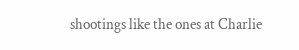shootings like the ones at Charlie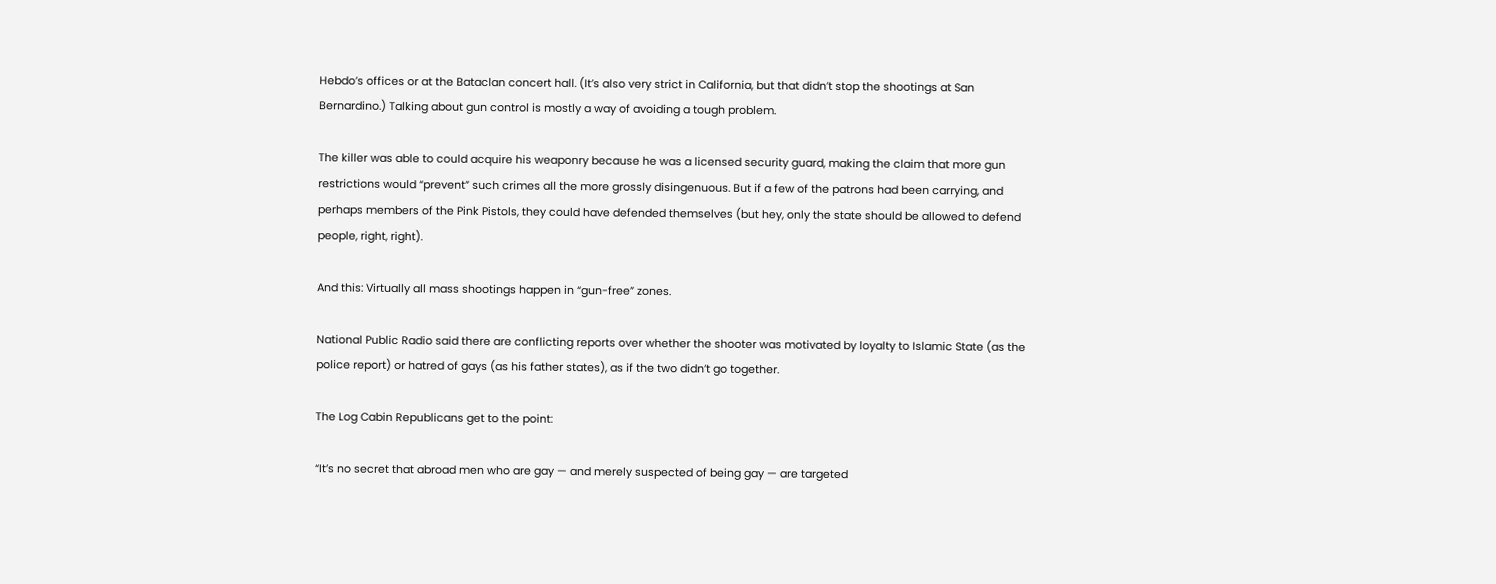Hebdo’s offices or at the Bataclan concert hall. (It’s also very strict in California, but that didn’t stop the shootings at San Bernardino.) Talking about gun control is mostly a way of avoiding a tough problem.

The killer was able to could acquire his weaponry because he was a licensed security guard, making the claim that more gun restrictions would “prevent” such crimes all the more grossly disingenuous. But if a few of the patrons had been carrying, and perhaps members of the Pink Pistols, they could have defended themselves (but hey, only the state should be allowed to defend people, right, right).

And this: Virtually all mass shootings happen in “gun-free” zones.

National Public Radio said there are conflicting reports over whether the shooter was motivated by loyalty to Islamic State (as the police report) or hatred of gays (as his father states), as if the two didn’t go together.

The Log Cabin Republicans get to the point:

“It’s no secret that abroad men who are gay — and merely suspected of being gay — are targeted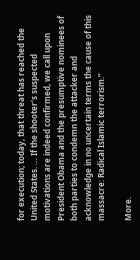for execution; today, that threat has reached the United States. … If the shooter’s suspected motivations are indeed confirmed, we call upon President Obama and the presumptive nominees of both parties to condemn the attacker and acknowledge in no uncertain terms the cause of this massacre: Radical Islamic terrorism.”

More.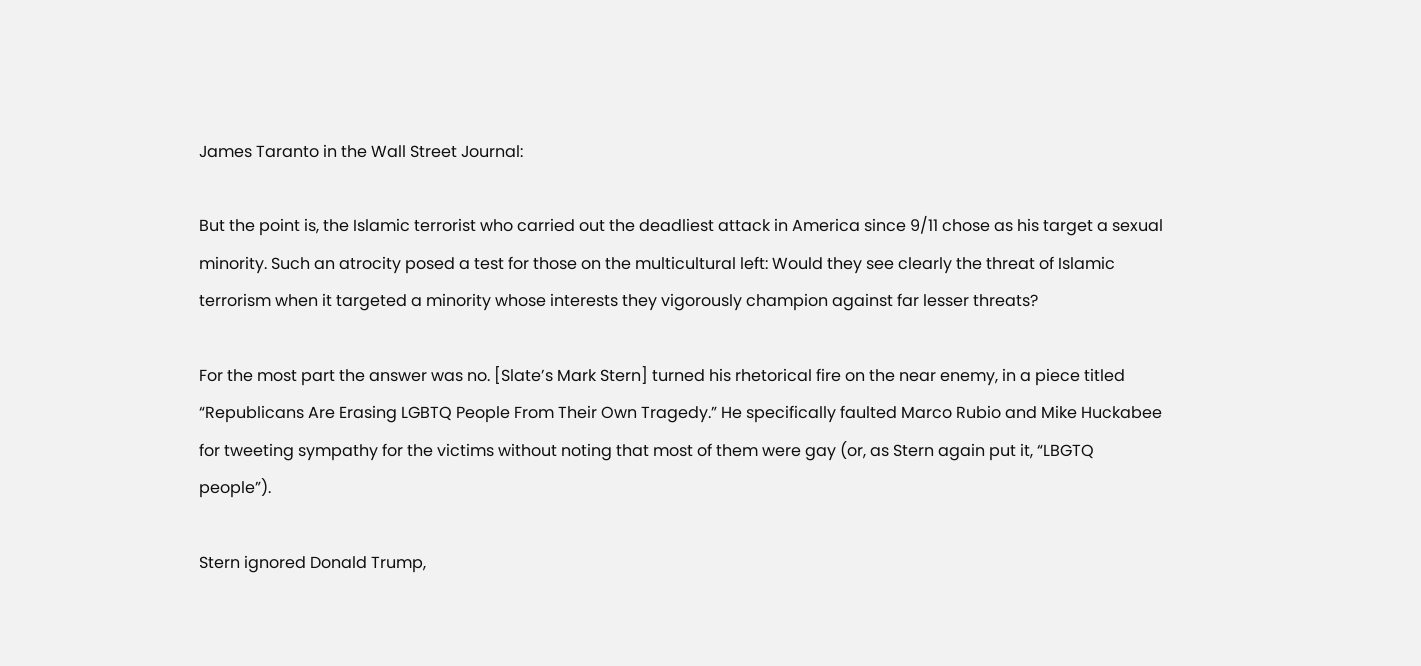James Taranto in the Wall Street Journal:

But the point is, the Islamic terrorist who carried out the deadliest attack in America since 9/11 chose as his target a sexual minority. Such an atrocity posed a test for those on the multicultural left: Would they see clearly the threat of Islamic terrorism when it targeted a minority whose interests they vigorously champion against far lesser threats?

For the most part the answer was no. [Slate’s Mark Stern] turned his rhetorical fire on the near enemy, in a piece titled “Republicans Are Erasing LGBTQ People From Their Own Tragedy.” He specifically faulted Marco Rubio and Mike Huckabee for tweeting sympathy for the victims without noting that most of them were gay (or, as Stern again put it, “LBGTQ people”).

Stern ignored Donald Trump,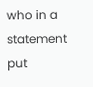who in a statement put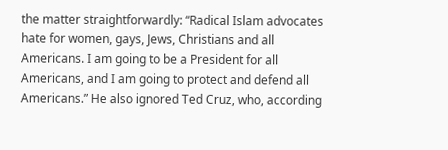the matter straightforwardly: “Radical Islam advocates hate for women, gays, Jews, Christians and all Americans. I am going to be a President for all Americans, and I am going to protect and defend all Americans.” He also ignored Ted Cruz, who, according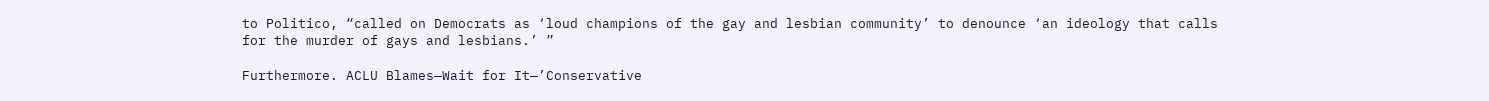to Politico, “called on Democrats as ‘loud champions of the gay and lesbian community’ to denounce ‘an ideology that calls for the murder of gays and lesbians.’ ”

Furthermore. ACLU Blames—Wait for It—’Conservative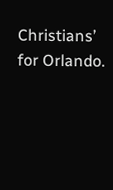Christians’ for Orlando.